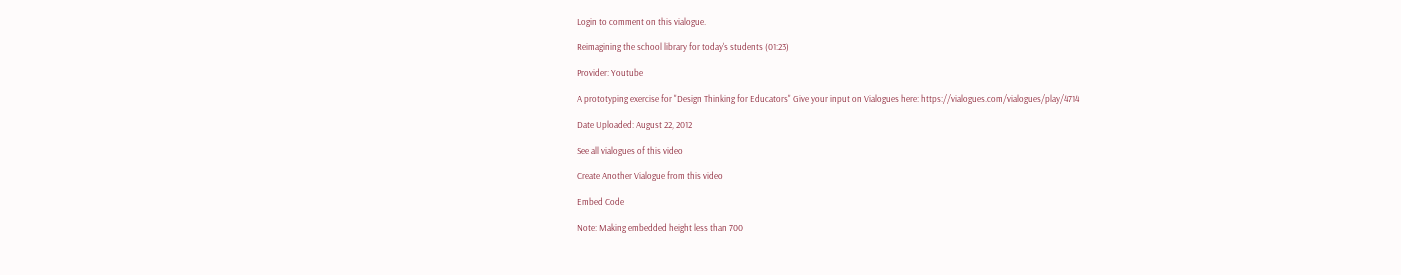Login to comment on this vialogue.

Reimagining the school library for today's students (01:23)

Provider: Youtube

A prototyping exercise for "Design Thinking for Educators" Give your input on Vialogues here: https://vialogues.com/vialogues/play/4714

Date Uploaded: August 22, 2012

See all vialogues of this video

Create Another Vialogue from this video

Embed Code

Note: Making embedded height less than 700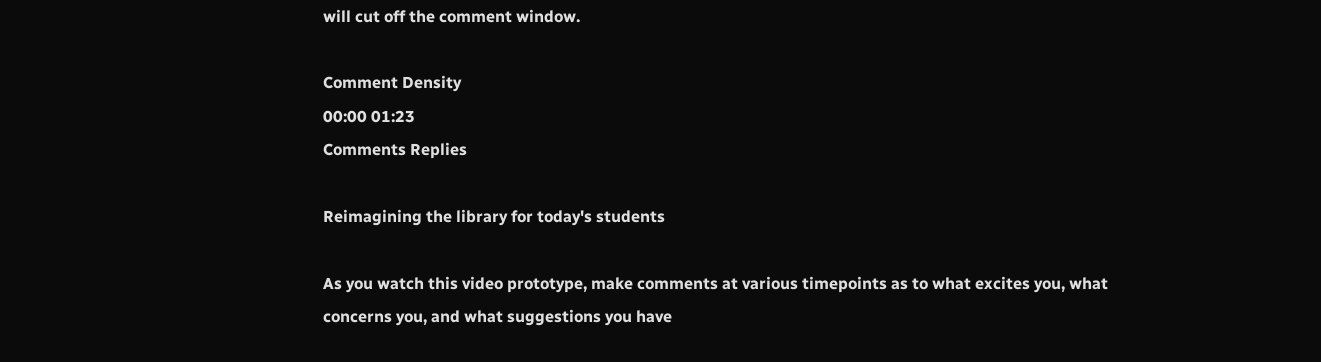will cut off the comment window.

Comment Density
00:00 01:23
Comments Replies

Reimagining the library for today's students

As you watch this video prototype, make comments at various timepoints as to what excites you, what concerns you, and what suggestions you have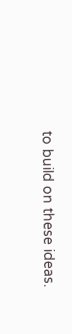to build on these ideas.